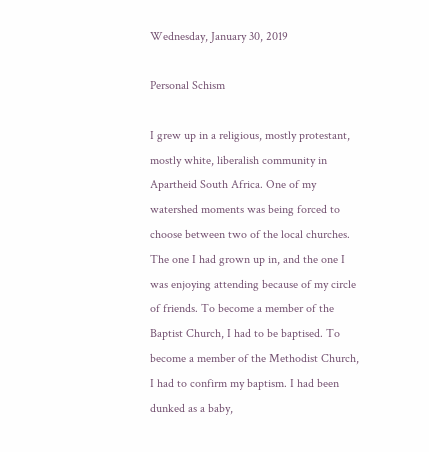Wednesday, January 30, 2019

Personal Schism

I grew up in a religious, mostly protestant, mostly white, liberalish community in Apartheid South Africa. One of my watershed moments was being forced to choose between two of the local churches. The one I had grown up in, and the one I was enjoying attending because of my circle of friends. To become a member of the Baptist Church, I had to be baptised. To become a member of the Methodist Church, I had to confirm my baptism. I had been dunked as a baby,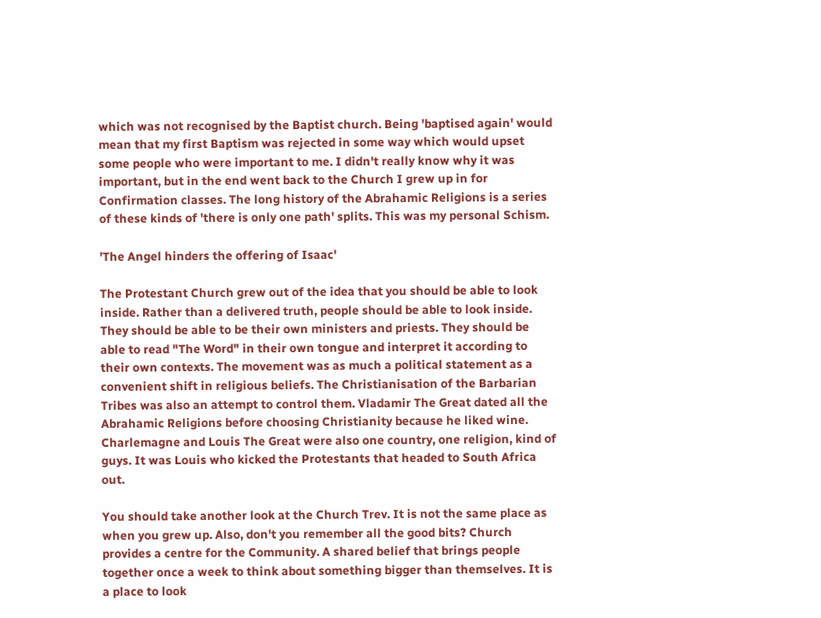which was not recognised by the Baptist church. Being 'baptised again' would mean that my first Baptism was rejected in some way which would upset some people who were important to me. I didn't really know why it was important, but in the end went back to the Church I grew up in for Confirmation classes. The long history of the Abrahamic Religions is a series of these kinds of 'there is only one path' splits. This was my personal Schism.

'The Angel hinders the offering of Isaac'

The Protestant Church grew out of the idea that you should be able to look inside. Rather than a delivered truth, people should be able to look inside. They should be able to be their own ministers and priests. They should be able to read "The Word" in their own tongue and interpret it according to their own contexts. The movement was as much a political statement as a convenient shift in religious beliefs. The Christianisation of the Barbarian Tribes was also an attempt to control them. Vladamir The Great dated all the Abrahamic Religions before choosing Christianity because he liked wine. Charlemagne and Louis The Great were also one country, one religion, kind of guys. It was Louis who kicked the Protestants that headed to South Africa out.

You should take another look at the Church Trev. It is not the same place as when you grew up. Also, don't you remember all the good bits? Church provides a centre for the Community. A shared belief that brings people together once a week to think about something bigger than themselves. It is a place to look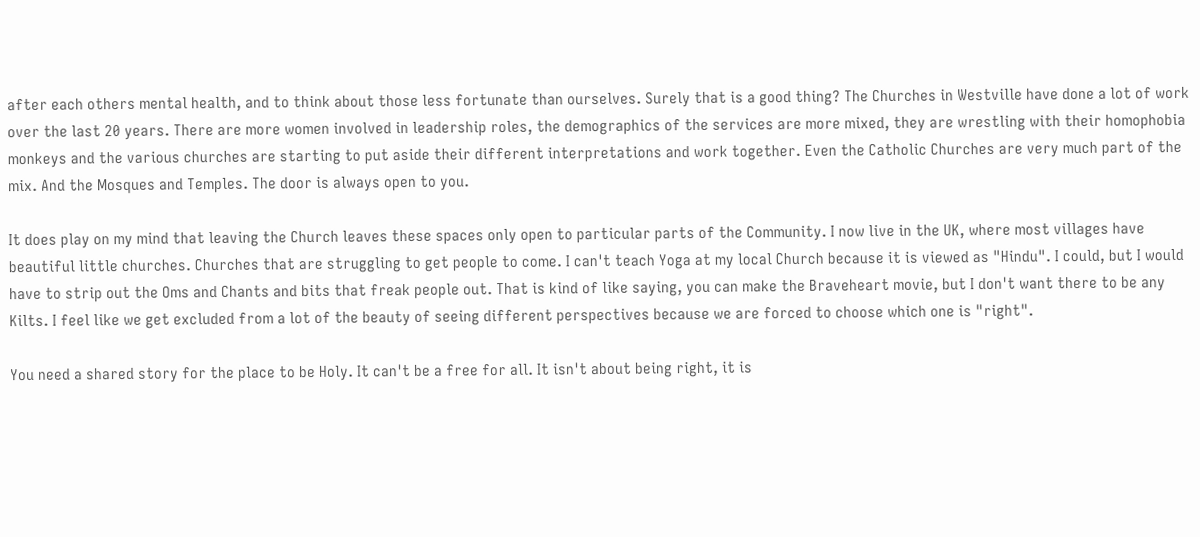after each others mental health, and to think about those less fortunate than ourselves. Surely that is a good thing? The Churches in Westville have done a lot of work over the last 20 years. There are more women involved in leadership roles, the demographics of the services are more mixed, they are wrestling with their homophobia monkeys and the various churches are starting to put aside their different interpretations and work together. Even the Catholic Churches are very much part of the mix. And the Mosques and Temples. The door is always open to you.

It does play on my mind that leaving the Church leaves these spaces only open to particular parts of the Community. I now live in the UK, where most villages have beautiful little churches. Churches that are struggling to get people to come. I can't teach Yoga at my local Church because it is viewed as "Hindu". I could, but I would have to strip out the Oms and Chants and bits that freak people out. That is kind of like saying, you can make the Braveheart movie, but I don't want there to be any Kilts. I feel like we get excluded from a lot of the beauty of seeing different perspectives because we are forced to choose which one is "right".

You need a shared story for the place to be Holy. It can't be a free for all. It isn't about being right, it is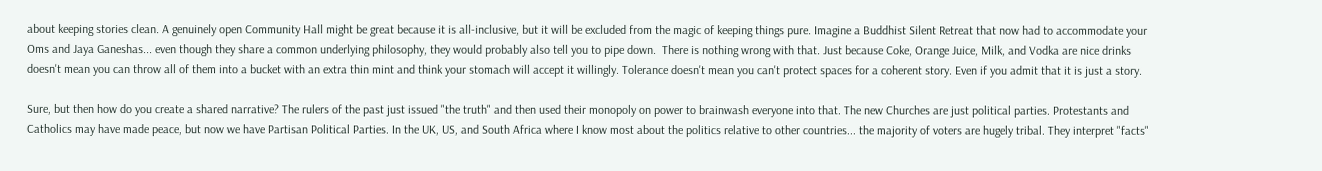about keeping stories clean. A genuinely open Community Hall might be great because it is all-inclusive, but it will be excluded from the magic of keeping things pure. Imagine a Buddhist Silent Retreat that now had to accommodate your Oms and Jaya Ganeshas... even though they share a common underlying philosophy, they would probably also tell you to pipe down.  There is nothing wrong with that. Just because Coke, Orange Juice, Milk, and Vodka are nice drinks doesn't mean you can throw all of them into a bucket with an extra thin mint and think your stomach will accept it willingly. Tolerance doesn't mean you can't protect spaces for a coherent story. Even if you admit that it is just a story.

Sure, but then how do you create a shared narrative? The rulers of the past just issued "the truth" and then used their monopoly on power to brainwash everyone into that. The new Churches are just political parties. Protestants and Catholics may have made peace, but now we have Partisan Political Parties. In the UK, US, and South Africa where I know most about the politics relative to other countries... the majority of voters are hugely tribal. They interpret "facts"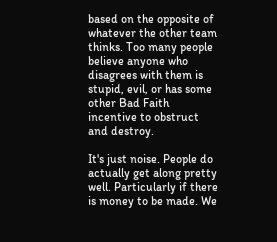based on the opposite of whatever the other team thinks. Too many people believe anyone who disagrees with them is stupid, evil, or has some other Bad Faith incentive to obstruct and destroy.

It's just noise. People do actually get along pretty well. Particularly if there is money to be made. We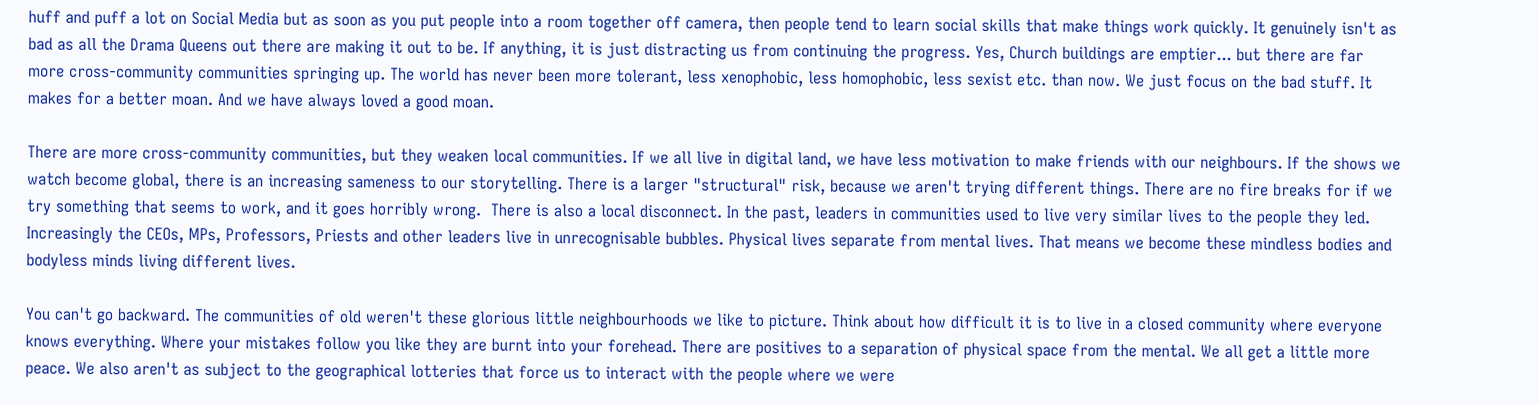huff and puff a lot on Social Media but as soon as you put people into a room together off camera, then people tend to learn social skills that make things work quickly. It genuinely isn't as bad as all the Drama Queens out there are making it out to be. If anything, it is just distracting us from continuing the progress. Yes, Church buildings are emptier... but there are far more cross-community communities springing up. The world has never been more tolerant, less xenophobic, less homophobic, less sexist etc. than now. We just focus on the bad stuff. It makes for a better moan. And we have always loved a good moan.

There are more cross-community communities, but they weaken local communities. If we all live in digital land, we have less motivation to make friends with our neighbours. If the shows we watch become global, there is an increasing sameness to our storytelling. There is a larger "structural" risk, because we aren't trying different things. There are no fire breaks for if we try something that seems to work, and it goes horribly wrong.  There is also a local disconnect. In the past, leaders in communities used to live very similar lives to the people they led. Increasingly the CEOs, MPs, Professors, Priests and other leaders live in unrecognisable bubbles. Physical lives separate from mental lives. That means we become these mindless bodies and bodyless minds living different lives.

You can't go backward. The communities of old weren't these glorious little neighbourhoods we like to picture. Think about how difficult it is to live in a closed community where everyone knows everything. Where your mistakes follow you like they are burnt into your forehead. There are positives to a separation of physical space from the mental. We all get a little more peace. We also aren't as subject to the geographical lotteries that force us to interact with the people where we were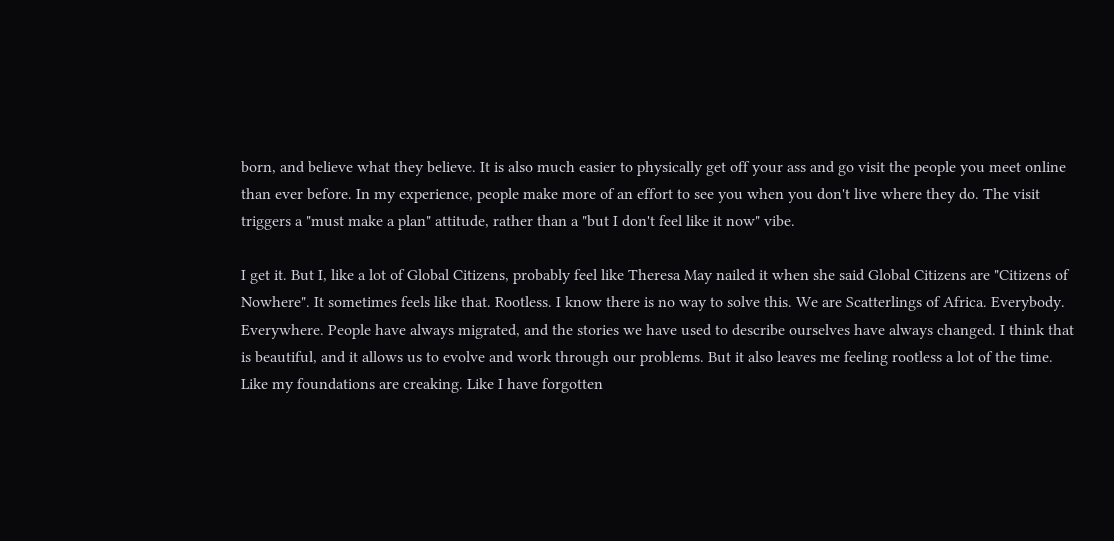born, and believe what they believe. It is also much easier to physically get off your ass and go visit the people you meet online than ever before. In my experience, people make more of an effort to see you when you don't live where they do. The visit triggers a "must make a plan" attitude, rather than a "but I don't feel like it now" vibe.

I get it. But I, like a lot of Global Citizens, probably feel like Theresa May nailed it when she said Global Citizens are "Citizens of Nowhere". It sometimes feels like that. Rootless. I know there is no way to solve this. We are Scatterlings of Africa. Everybody. Everywhere. People have always migrated, and the stories we have used to describe ourselves have always changed. I think that is beautiful, and it allows us to evolve and work through our problems. But it also leaves me feeling rootless a lot of the time. Like my foundations are creaking. Like I have forgotten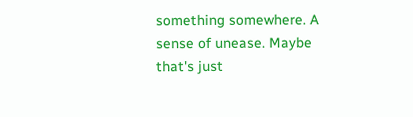something somewhere. A sense of unease. Maybe that's just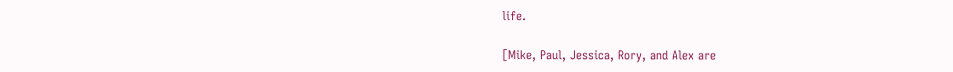life.

[Mike, Paul, Jessica, Rory, and Alex are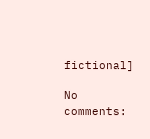fictional]

No comments: